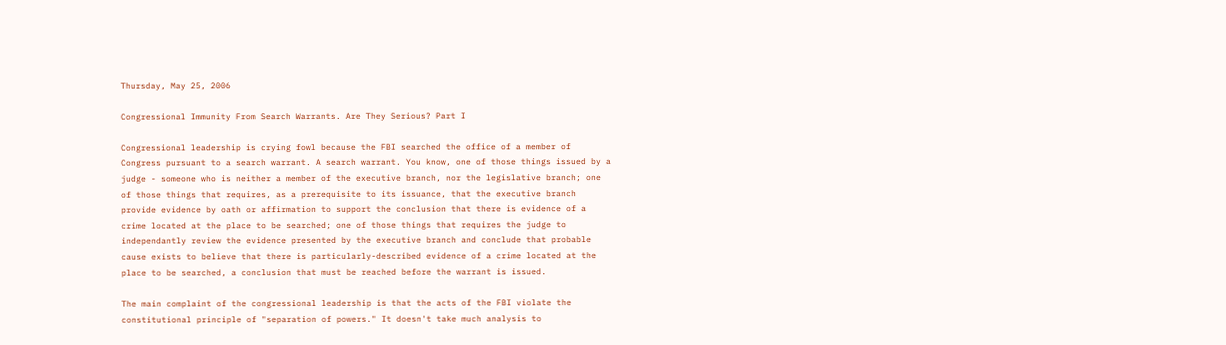Thursday, May 25, 2006

Congressional Immunity From Search Warrants. Are They Serious? Part I

Congressional leadership is crying fowl because the FBI searched the office of a member of Congress pursuant to a search warrant. A search warrant. You know, one of those things issued by a judge - someone who is neither a member of the executive branch, nor the legislative branch; one of those things that requires, as a prerequisite to its issuance, that the executive branch provide evidence by oath or affirmation to support the conclusion that there is evidence of a crime located at the place to be searched; one of those things that requires the judge to independantly review the evidence presented by the executive branch and conclude that probable cause exists to believe that there is particularly-described evidence of a crime located at the place to be searched, a conclusion that must be reached before the warrant is issued.

The main complaint of the congressional leadership is that the acts of the FBI violate the constitutional principle of "separation of powers." It doesn't take much analysis to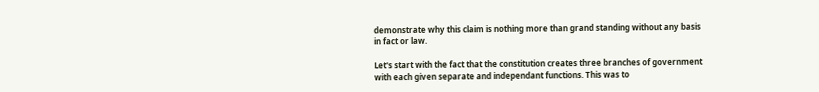demonstrate why this claim is nothing more than grand standing without any basis in fact or law.

Let's start with the fact that the constitution creates three branches of government with each given separate and independant functions. This was to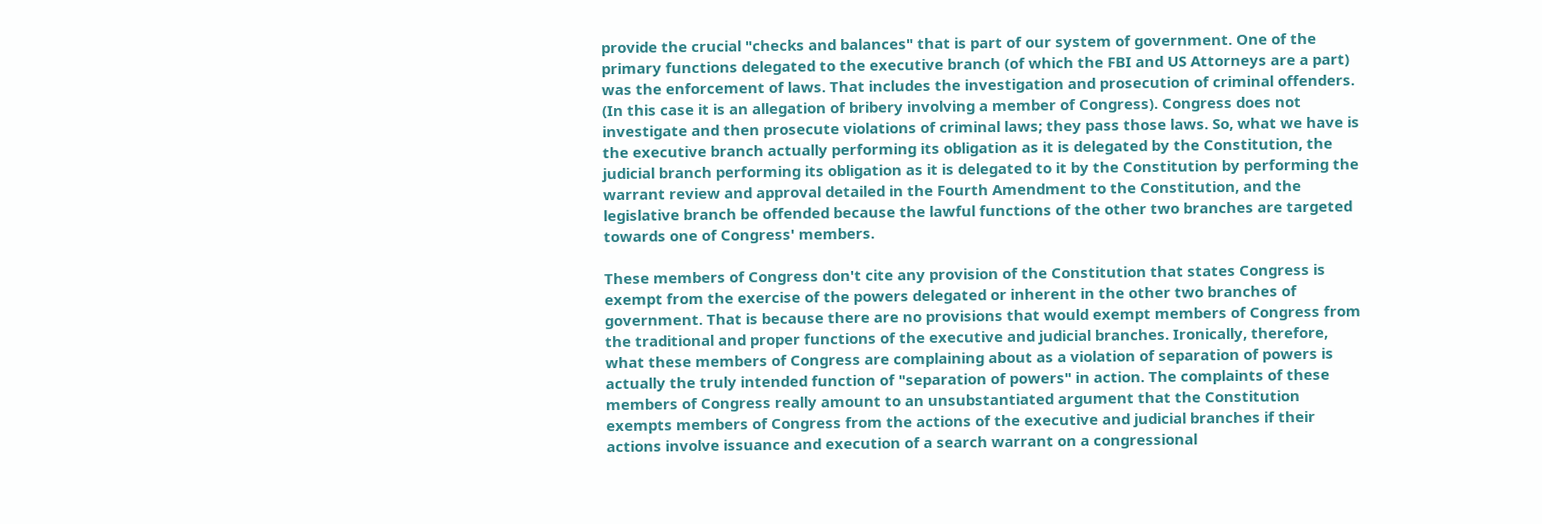provide the crucial "checks and balances" that is part of our system of government. One of the primary functions delegated to the executive branch (of which the FBI and US Attorneys are a part) was the enforcement of laws. That includes the investigation and prosecution of criminal offenders. (In this case it is an allegation of bribery involving a member of Congress). Congress does not investigate and then prosecute violations of criminal laws; they pass those laws. So, what we have is the executive branch actually performing its obligation as it is delegated by the Constitution, the judicial branch performing its obligation as it is delegated to it by the Constitution by performing the warrant review and approval detailed in the Fourth Amendment to the Constitution, and the legislative branch be offended because the lawful functions of the other two branches are targeted towards one of Congress' members.

These members of Congress don't cite any provision of the Constitution that states Congress is exempt from the exercise of the powers delegated or inherent in the other two branches of government. That is because there are no provisions that would exempt members of Congress from the traditional and proper functions of the executive and judicial branches. Ironically, therefore, what these members of Congress are complaining about as a violation of separation of powers is actually the truly intended function of "separation of powers" in action. The complaints of these members of Congress really amount to an unsubstantiated argument that the Constitution exempts members of Congress from the actions of the executive and judicial branches if their actions involve issuance and execution of a search warrant on a congressional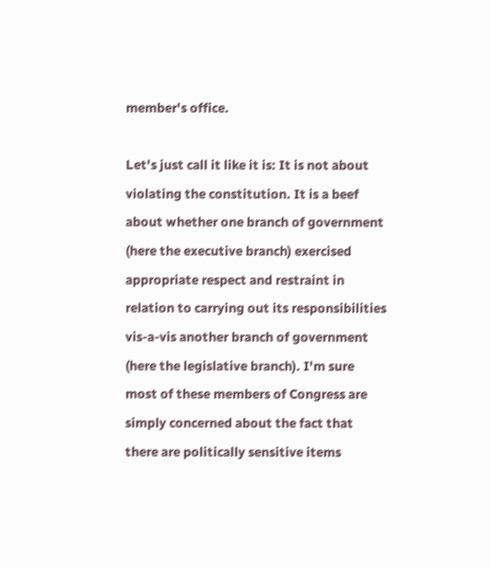member's office.

Let's just call it like it is: It is not about violating the constitution. It is a beef about whether one branch of government (here the executive branch) exercised appropriate respect and restraint in relation to carrying out its responsibilities vis-a-vis another branch of government (here the legislative branch). I'm sure most of these members of Congress are simply concerned about the fact that there are politically sensitive items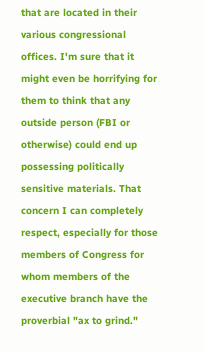that are located in their various congressional offices. I'm sure that it might even be horrifying for them to think that any outside person (FBI or otherwise) could end up possessing politically sensitive materials. That concern I can completely respect, especially for those members of Congress for whom members of the executive branch have the proverbial "ax to grind."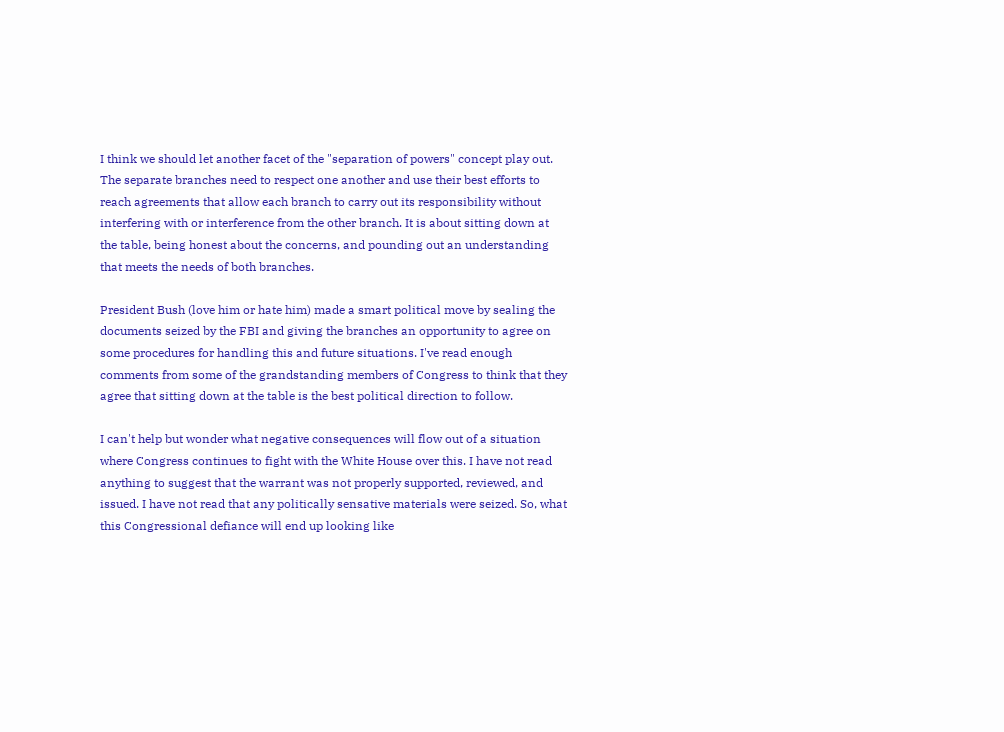I think we should let another facet of the "separation of powers" concept play out. The separate branches need to respect one another and use their best efforts to reach agreements that allow each branch to carry out its responsibility without interfering with or interference from the other branch. It is about sitting down at the table, being honest about the concerns, and pounding out an understanding that meets the needs of both branches.

President Bush (love him or hate him) made a smart political move by sealing the documents seized by the FBI and giving the branches an opportunity to agree on some procedures for handling this and future situations. I've read enough comments from some of the grandstanding members of Congress to think that they agree that sitting down at the table is the best political direction to follow.

I can't help but wonder what negative consequences will flow out of a situation where Congress continues to fight with the White House over this. I have not read anything to suggest that the warrant was not properly supported, reviewed, and issued. I have not read that any politically sensative materials were seized. So, what this Congressional defiance will end up looking like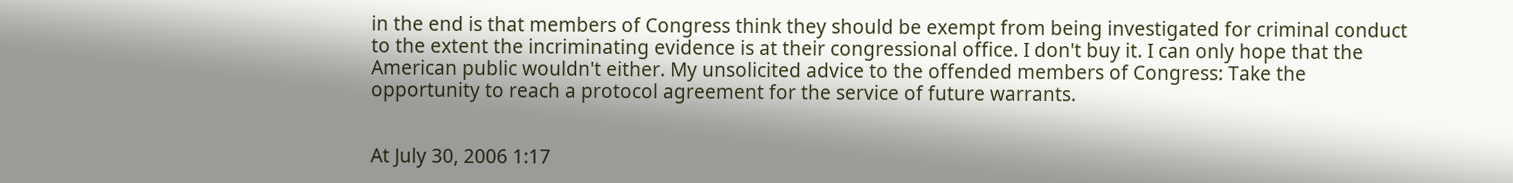in the end is that members of Congress think they should be exempt from being investigated for criminal conduct to the extent the incriminating evidence is at their congressional office. I don't buy it. I can only hope that the American public wouldn't either. My unsolicited advice to the offended members of Congress: Take the opportunity to reach a protocol agreement for the service of future warrants.


At July 30, 2006 1:17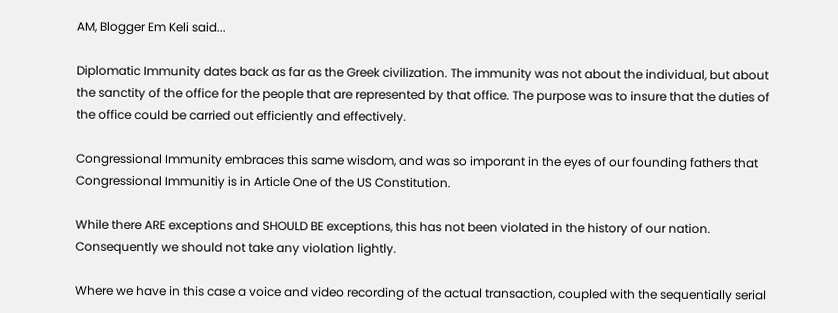AM, Blogger Em Keli said...

Diplomatic Immunity dates back as far as the Greek civilization. The immunity was not about the individual, but about the sanctity of the office for the people that are represented by that office. The purpose was to insure that the duties of the office could be carried out efficiently and effectively.

Congressional Immunity embraces this same wisdom, and was so imporant in the eyes of our founding fathers that Congressional Immunitiy is in Article One of the US Constitution.

While there ARE exceptions and SHOULD BE exceptions, this has not been violated in the history of our nation. Consequently we should not take any violation lightly.

Where we have in this case a voice and video recording of the actual transaction, coupled with the sequentially serial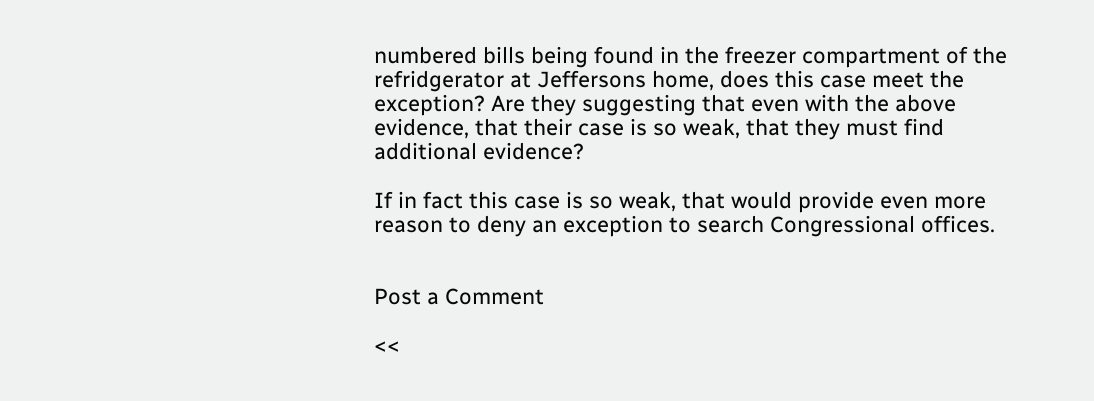numbered bills being found in the freezer compartment of the refridgerator at Jeffersons home, does this case meet the exception? Are they suggesting that even with the above evidence, that their case is so weak, that they must find additional evidence?

If in fact this case is so weak, that would provide even more reason to deny an exception to search Congressional offices.


Post a Comment

<<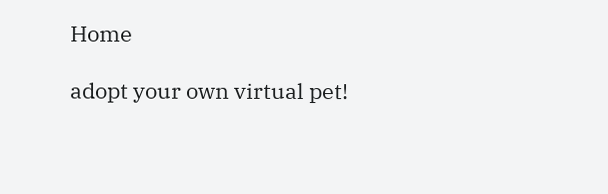Home

adopt your own virtual pet!